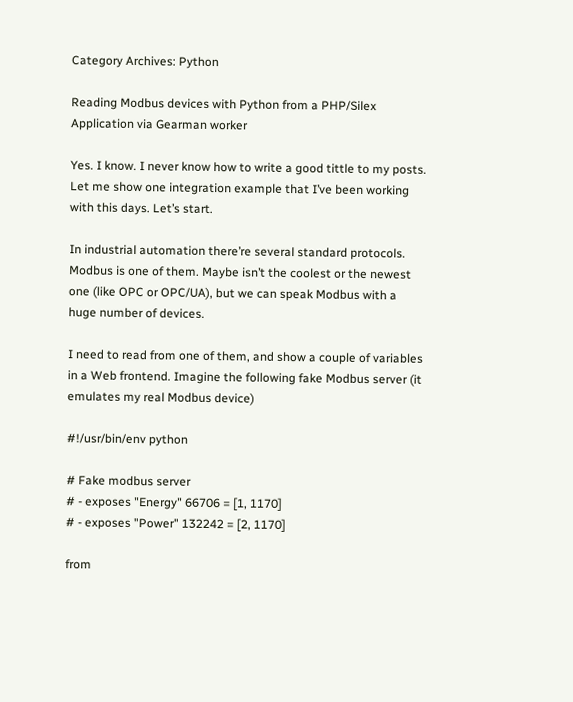Category Archives: Python

Reading Modbus devices with Python from a PHP/Silex Application via Gearman worker

Yes. I know. I never know how to write a good tittle to my posts. Let me show one integration example that I’ve been working with this days. Let’s start.

In industrial automation there’re several standard protocols. Modbus is one of them. Maybe isn’t the coolest or the newest one (like OPC or OPC/UA), but we can speak Modbus with a huge number of devices.

I need to read from one of them, and show a couple of variables in a Web frontend. Imagine the following fake Modbus server (it emulates my real Modbus device)

#!/usr/bin/env python

# Fake modbus server
# - exposes "Energy" 66706 = [1, 1170]
# - exposes "Power" 132242 = [2, 1170]

from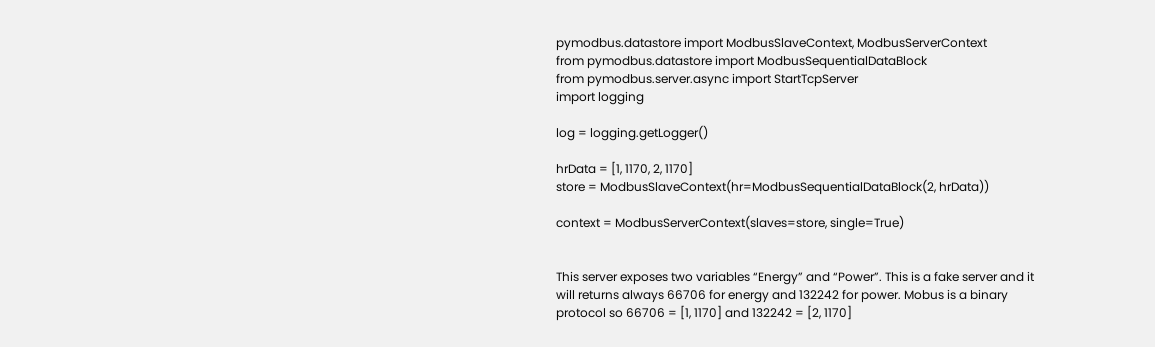pymodbus.datastore import ModbusSlaveContext, ModbusServerContext
from pymodbus.datastore import ModbusSequentialDataBlock
from pymodbus.server.async import StartTcpServer
import logging

log = logging.getLogger()

hrData = [1, 1170, 2, 1170]
store = ModbusSlaveContext(hr=ModbusSequentialDataBlock(2, hrData))

context = ModbusServerContext(slaves=store, single=True)


This server exposes two variables “Energy” and “Power”. This is a fake server and it will returns always 66706 for energy and 132242 for power. Mobus is a binary protocol so 66706 = [1, 1170] and 132242 = [2, 1170]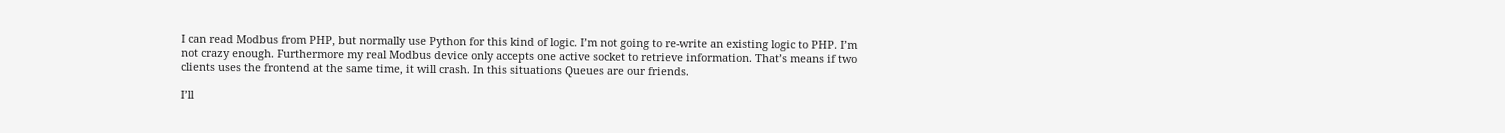I can read Modbus from PHP, but normally use Python for this kind of logic. I’m not going to re-write an existing logic to PHP. I’m not crazy enough. Furthermore my real Modbus device only accepts one active socket to retrieve information. That’s means if two clients uses the frontend at the same time, it will crash. In this situations Queues are our friends.

I’ll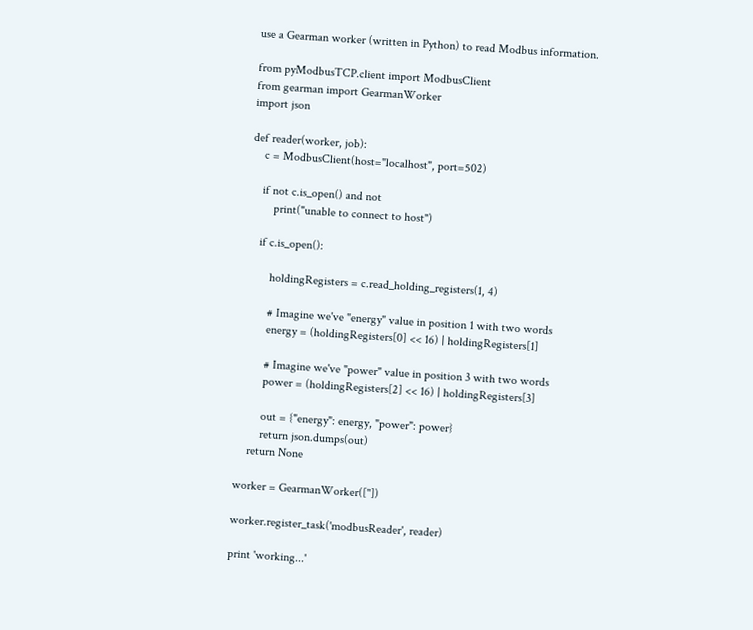use a Gearman worker (written in Python) to read Modbus information.

from pyModbusTCP.client import ModbusClient
from gearman import GearmanWorker
import json

def reader(worker, job):
    c = ModbusClient(host="localhost", port=502)

    if not c.is_open() and not
        print("unable to connect to host")

    if c.is_open():

        holdingRegisters = c.read_holding_registers(1, 4)

        # Imagine we've "energy" value in position 1 with two words
        energy = (holdingRegisters[0] << 16) | holdingRegisters[1]

        # Imagine we've "power" value in position 3 with two words
        power = (holdingRegisters[2] << 16) | holdingRegisters[3]

        out = {"energy": energy, "power": power}
        return json.dumps(out)
    return None

worker = GearmanWorker([''])

worker.register_task('modbusReader', reader)

print 'working...'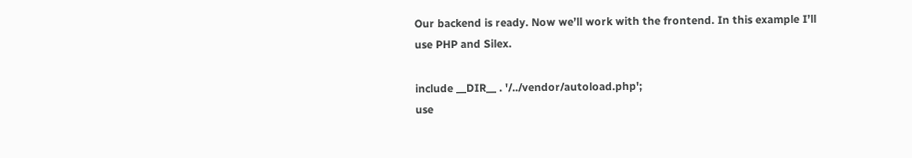Our backend is ready. Now we’ll work with the frontend. In this example I’ll use PHP and Silex.

include __DIR__ . '/../vendor/autoload.php';
use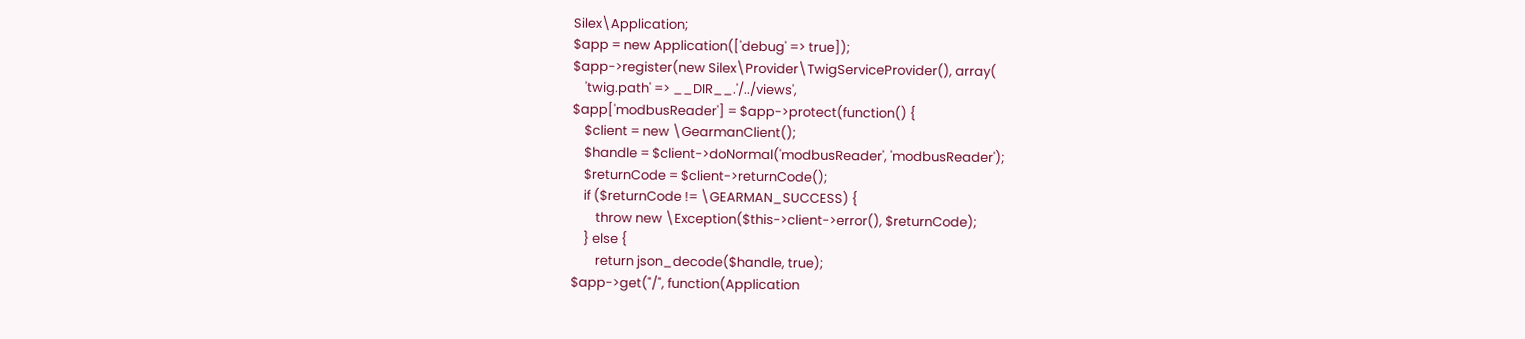Silex\Application;
$app = new Application(['debug' => true]);
$app->register(new Silex\Provider\TwigServiceProvider(), array(
    'twig.path' => __DIR__.'/../views',
$app['modbusReader'] = $app->protect(function() {
    $client = new \GearmanClient();
    $handle = $client->doNormal('modbusReader', 'modbusReader');
    $returnCode = $client->returnCode();
    if ($returnCode != \GEARMAN_SUCCESS) {
        throw new \Exception($this->client->error(), $returnCode);
    } else {
        return json_decode($handle, true);
$app->get("/", function(Application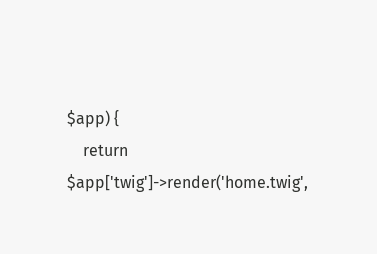$app) {
    return $app['twig']->render('home.twig',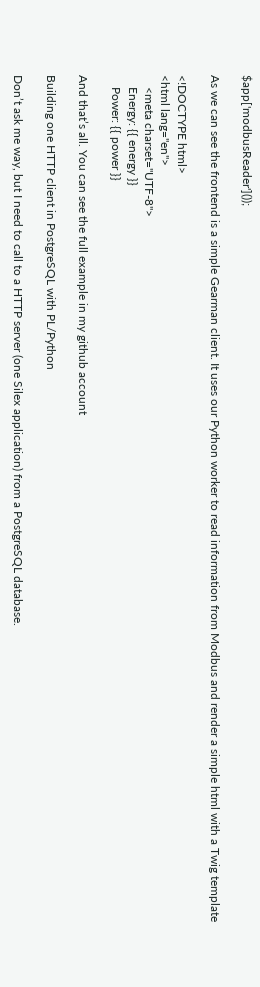$app['modbusReader']());

As we can see the frontend is a simple Gearman client. It uses our Python worker to read information from Modbus and render a simple html with a Twig template

<!DOCTYPE html>
<html lang="en">
    <meta charset="UTF-8">
    Energy: {{ energy }}
    Power: {{ power }}

And that’s all. You can see the full example in my github account

Building one HTTP client in PostgreSQL with PL/Python

Don’t ask me way, but I need to call to a HTTP server (one Silex application) from a PostgreSQL database.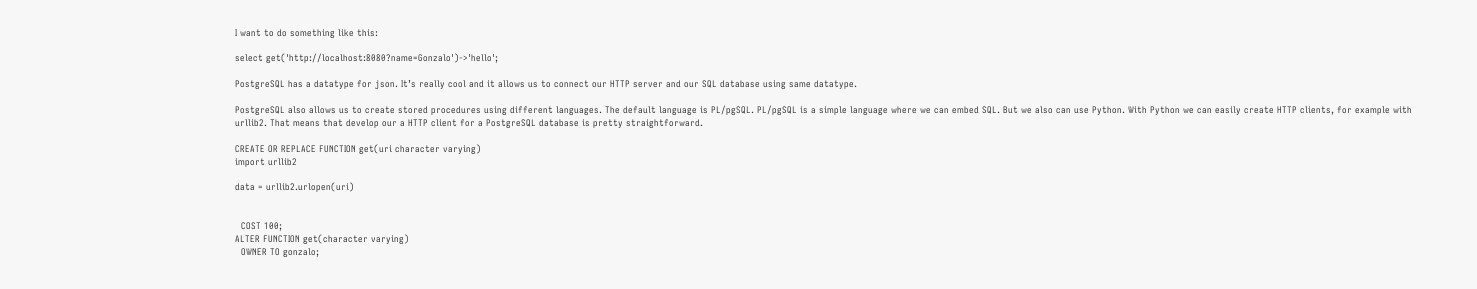I want to do something like this:

select get('http://localhost:8080?name=Gonzalo')->'hello';

PostgreSQL has a datatype for json. It’s really cool and it allows us to connect our HTTP server and our SQL database using same datatype.

PostgreSQL also allows us to create stored procedures using different languages. The default language is PL/pgSQL. PL/pgSQL is a simple language where we can embed SQL. But we also can use Python. With Python we can easily create HTTP clients, for example with urllib2. That means that develop our a HTTP client for a PostgreSQL database is pretty straightforward.

CREATE OR REPLACE FUNCTION get(uri character varying)
import urllib2

data = urllib2.urlopen(uri)


  COST 100;
ALTER FUNCTION get(character varying)
  OWNER TO gonzalo;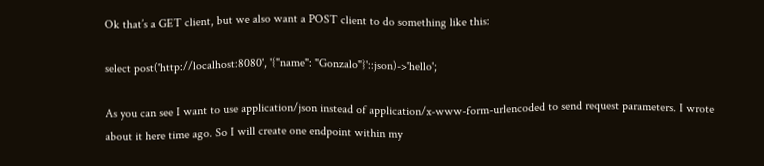Ok that’s a GET client, but we also want a POST client to do something like this:

select post('http://localhost:8080', '{"name": "Gonzalo"}'::json)->'hello';

As you can see I want to use application/json instead of application/x-www-form-urlencoded to send request parameters. I wrote about it here time ago. So I will create one endpoint within my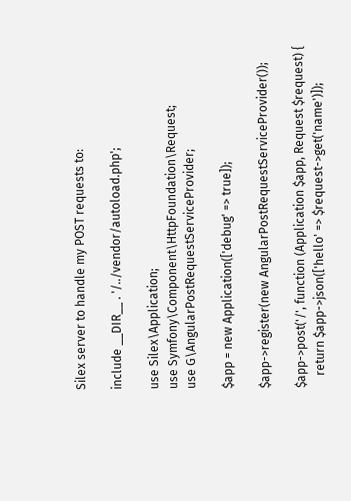Silex server to handle my POST requests to:

include __DIR__ . '/../vendor/autoload.php';

use Silex\Application;
use Symfony\Component\HttpFoundation\Request;
use G\AngularPostRequestServiceProvider;

$app = new Application(['debug' => true]);

$app->register(new AngularPostRequestServiceProvider());

$app->post('/', function (Application $app, Request $request) {
    return $app->json(['hello' => $request->get('name')]);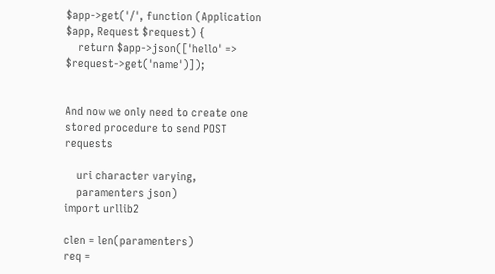$app->get('/', function (Application $app, Request $request) {
    return $app->json(['hello' => $request->get('name')]);


And now we only need to create one stored procedure to send POST requests

    uri character varying,
    paramenters json)
import urllib2

clen = len(paramenters)
req =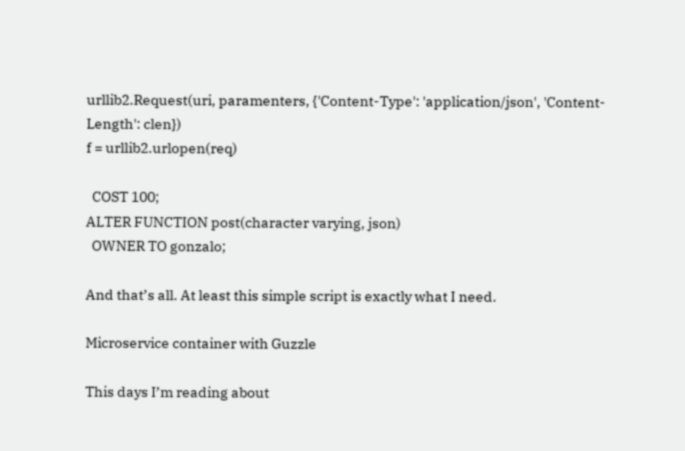urllib2.Request(uri, paramenters, {'Content-Type': 'application/json', 'Content-Length': clen})
f = urllib2.urlopen(req)

  COST 100;
ALTER FUNCTION post(character varying, json)
  OWNER TO gonzalo;

And that’s all. At least this simple script is exactly what I need.

Microservice container with Guzzle

This days I’m reading about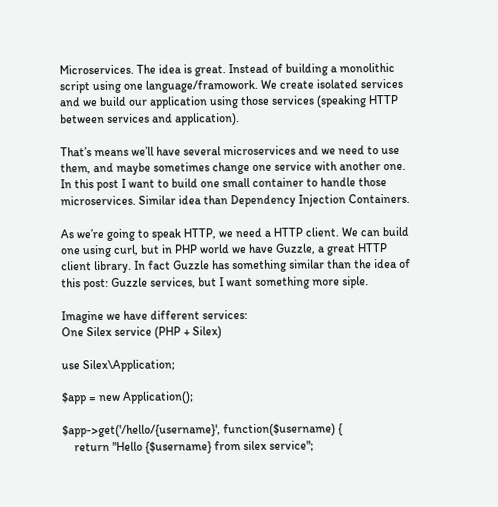Microservices. The idea is great. Instead of building a monolithic script using one language/framowork. We create isolated services and we build our application using those services (speaking HTTP between services and application).

That’s means we’ll have several microservices and we need to use them, and maybe sometimes change one service with another one. In this post I want to build one small container to handle those microservices. Similar idea than Dependency Injection Containers.

As we’re going to speak HTTP, we need a HTTP client. We can build one using curl, but in PHP world we have Guzzle, a great HTTP client library. In fact Guzzle has something similar than the idea of this post: Guzzle services, but I want something more siple.

Imagine we have different services:
One Silex service (PHP + Silex)

use Silex\Application;

$app = new Application();

$app->get('/hello/{username}', function($username) {
    return "Hello {$username} from silex service";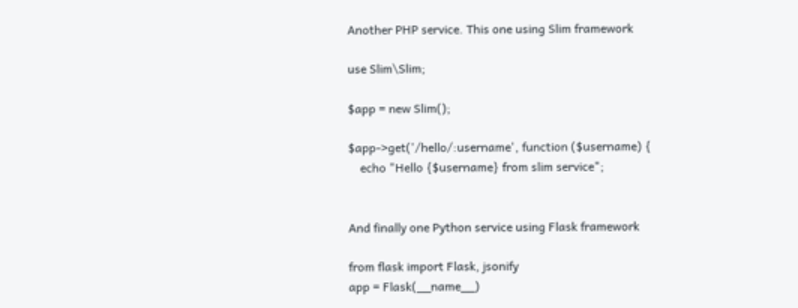Another PHP service. This one using Slim framework

use Slim\Slim;

$app = new Slim();

$app->get('/hello/:username', function ($username) {
    echo "Hello {$username} from slim service";


And finally one Python service using Flask framework

from flask import Flask, jsonify
app = Flask(__name__)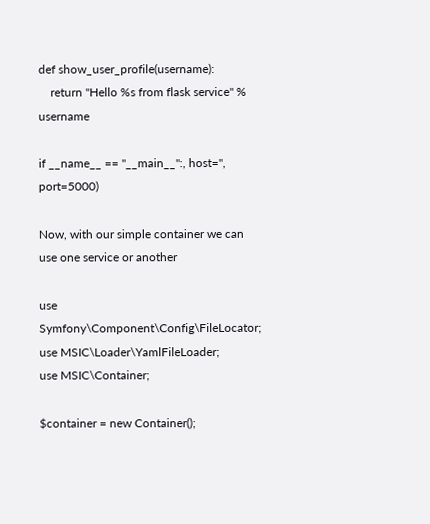def show_user_profile(username):
    return "Hello %s from flask service" % username

if __name__ == "__main__":, host='', port=5000)

Now, with our simple container we can use one service or another

use Symfony\Component\Config\FileLocator;
use MSIC\Loader\YamlFileLoader;
use MSIC\Container;

$container = new Container();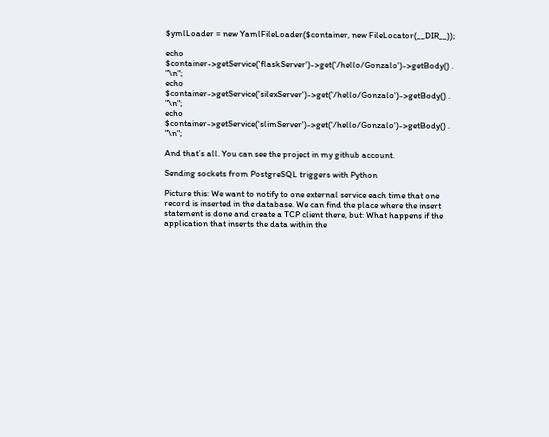$ymlLoader = new YamlFileLoader($container, new FileLocator(__DIR__));

echo $container->getService('flaskServer')->get('/hello/Gonzalo')->getBody() . "\n";
echo $container->getService('silexServer')->get('/hello/Gonzalo')->getBody() . "\n";
echo $container->getService('slimServer')->get('/hello/Gonzalo')->getBody() . "\n";

And that’s all. You can see the project in my github account.

Sending sockets from PostgreSQL triggers with Python

Picture this: We want to notify to one external service each time that one record is inserted in the database. We can find the place where the insert statement is done and create a TCP client there, but: What happens if the application that inserts the data within the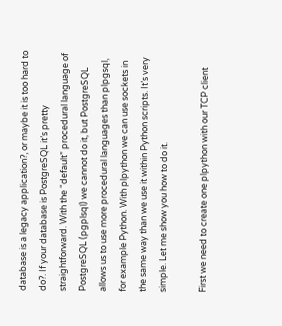database is a legacy application?, or maybe it is too hard to do?. If your database is PostgreSQL it’s pretty straightforward. With the “default” procedural language of PostgreSQL (pgplsql) we cannot do it, but PostgreSQL allows us to use more procedural languages than plpgsql, for example Python. With plpython we can use sockets in the same way than we use it within Python scripts. It’s very simple. Let me show you how to do it.

First we need to create one plpython with our TCP client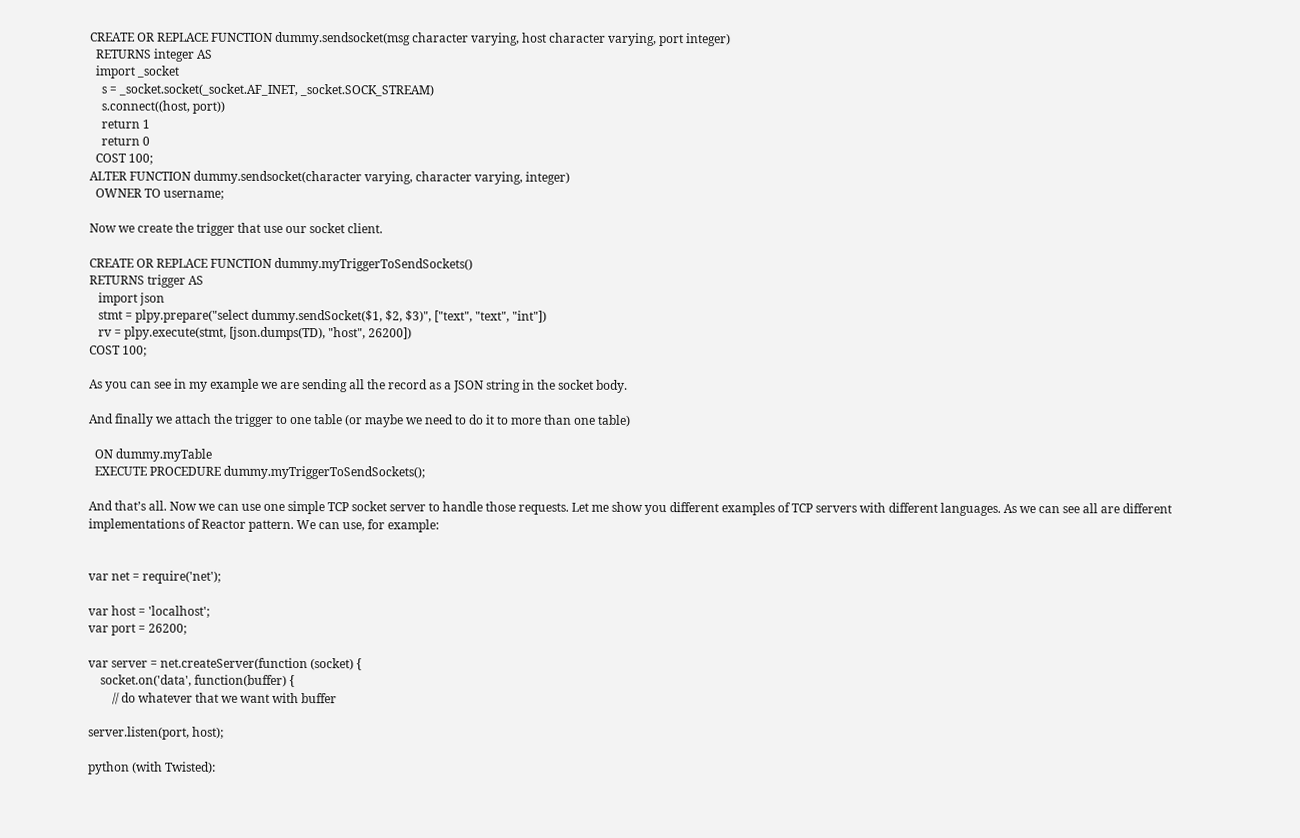CREATE OR REPLACE FUNCTION dummy.sendsocket(msg character varying, host character varying, port integer)
  RETURNS integer AS
  import _socket
    s = _socket.socket(_socket.AF_INET, _socket.SOCK_STREAM)
    s.connect((host, port))
    return 1
    return 0
  COST 100;
ALTER FUNCTION dummy.sendsocket(character varying, character varying, integer)
  OWNER TO username;

Now we create the trigger that use our socket client.

CREATE OR REPLACE FUNCTION dummy.myTriggerToSendSockets()
RETURNS trigger AS
   import json
   stmt = plpy.prepare("select dummy.sendSocket($1, $2, $3)", ["text", "text", "int"])
   rv = plpy.execute(stmt, [json.dumps(TD), "host", 26200])
COST 100;

As you can see in my example we are sending all the record as a JSON string in the socket body.

And finally we attach the trigger to one table (or maybe we need to do it to more than one table)

  ON dummy.myTable
  EXECUTE PROCEDURE dummy.myTriggerToSendSockets();

And that’s all. Now we can use one simple TCP socket server to handle those requests. Let me show you different examples of TCP servers with different languages. As we can see all are different implementations of Reactor pattern. We can use, for example:


var net = require('net');

var host = 'localhost';
var port = 26200;

var server = net.createServer(function (socket) {
    socket.on('data', function(buffer) {
        // do whatever that we want with buffer

server.listen(port, host);

python (with Twisted):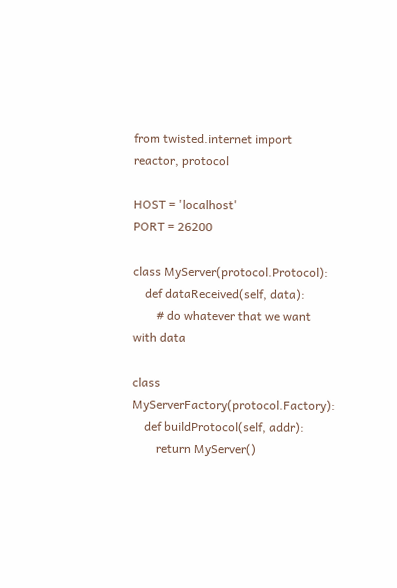from twisted.internet import reactor, protocol

HOST = 'localhost'
PORT = 26200

class MyServer(protocol.Protocol):
    def dataReceived(self, data):
        # do whatever that we want with data

class MyServerFactory(protocol.Factory):
    def buildProtocol(self, addr):
        return MyServer()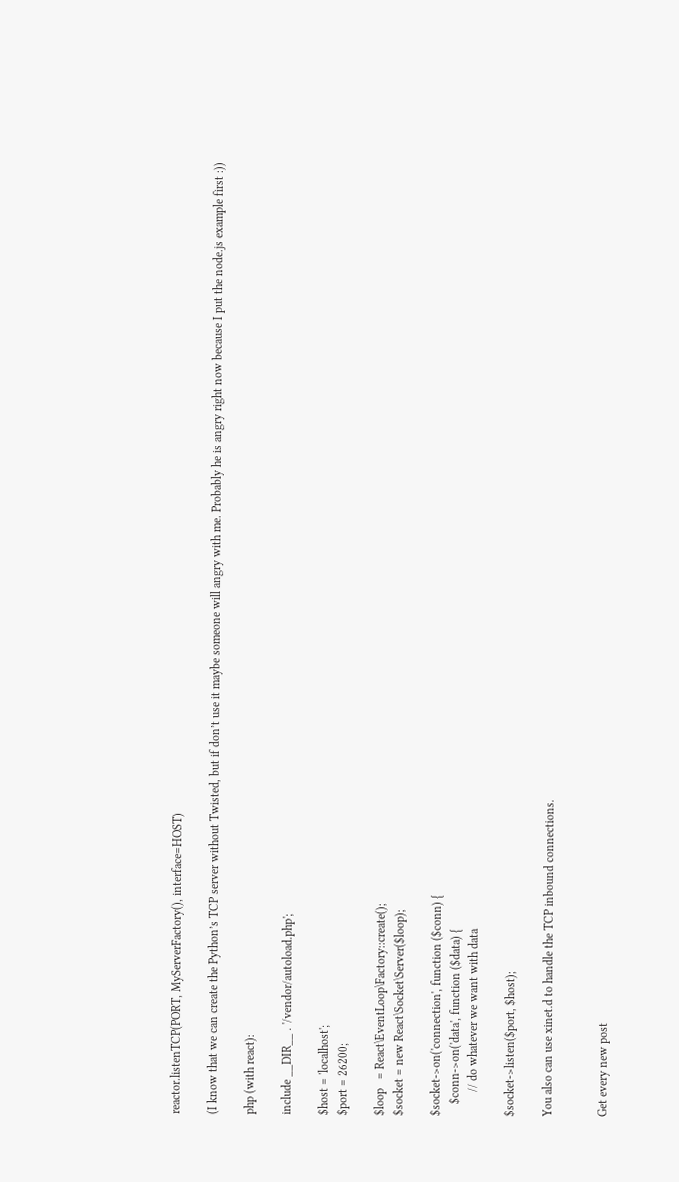reactor.listenTCP(PORT, MyServerFactory(), interface=HOST)

(I know that we can create the Python’s TCP server without Twisted, but if don’t use it maybe someone will angry with me. Probably he is angry right now because I put the node.js example first :))

php (with react):

include __DIR__ . '/vendor/autoload.php';

$host = 'localhost';
$port = 26200;

$loop   = React\EventLoop\Factory::create();
$socket = new React\Socket\Server($loop);

$socket->on('connection', function ($conn) {
    $conn->on('data', function ($data) {
        // do whatever we want with data

$socket->listen($port, $host);

You also can use xinet.d to handle the TCP inbound connections.


Get every new post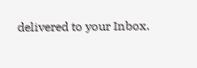delivered to your Inbox.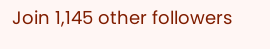Join 1,145 other followers